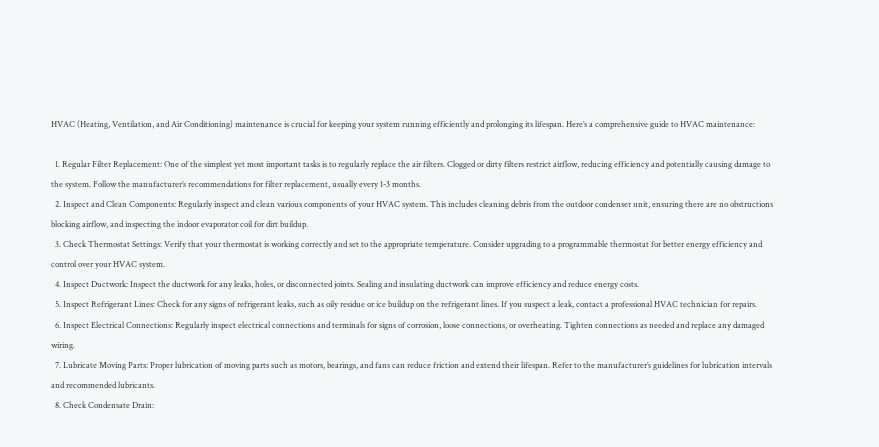HVAC (Heating, Ventilation, and Air Conditioning) maintenance is crucial for keeping your system running efficiently and prolonging its lifespan. Here’s a comprehensive guide to HVAC maintenance:

  1. Regular Filter Replacement: One of the simplest yet most important tasks is to regularly replace the air filters. Clogged or dirty filters restrict airflow, reducing efficiency and potentially causing damage to the system. Follow the manufacturer’s recommendations for filter replacement, usually every 1-3 months.
  2. Inspect and Clean Components: Regularly inspect and clean various components of your HVAC system. This includes cleaning debris from the outdoor condenser unit, ensuring there are no obstructions blocking airflow, and inspecting the indoor evaporator coil for dirt buildup.
  3. Check Thermostat Settings: Verify that your thermostat is working correctly and set to the appropriate temperature. Consider upgrading to a programmable thermostat for better energy efficiency and control over your HVAC system.
  4. Inspect Ductwork: Inspect the ductwork for any leaks, holes, or disconnected joints. Sealing and insulating ductwork can improve efficiency and reduce energy costs.
  5. Inspect Refrigerant Lines: Check for any signs of refrigerant leaks, such as oily residue or ice buildup on the refrigerant lines. If you suspect a leak, contact a professional HVAC technician for repairs.
  6. Inspect Electrical Connections: Regularly inspect electrical connections and terminals for signs of corrosion, loose connections, or overheating. Tighten connections as needed and replace any damaged wiring.
  7. Lubricate Moving Parts: Proper lubrication of moving parts such as motors, bearings, and fans can reduce friction and extend their lifespan. Refer to the manufacturer’s guidelines for lubrication intervals and recommended lubricants.
  8. Check Condensate Drain: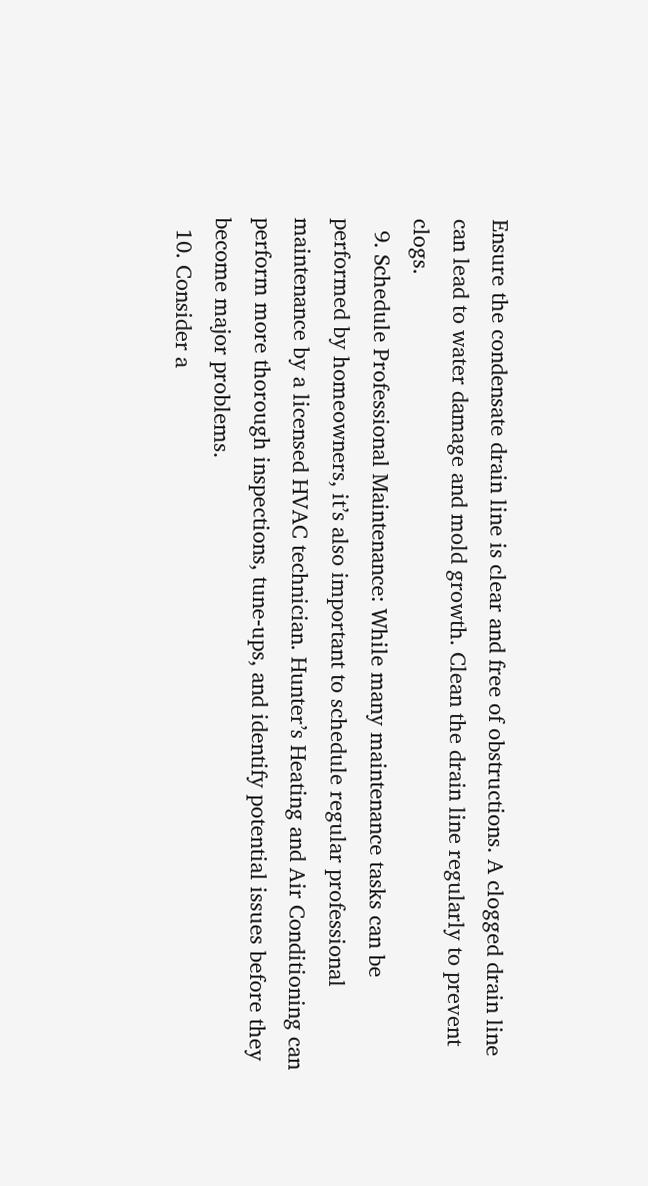Ensure the condensate drain line is clear and free of obstructions. A clogged drain line can lead to water damage and mold growth. Clean the drain line regularly to prevent clogs.
  9. Schedule Professional Maintenance: While many maintenance tasks can be performed by homeowners, it’s also important to schedule regular professional maintenance by a licensed HVAC technician. Hunter’s Heating and Air Conditioning can perform more thorough inspections, tune-ups, and identify potential issues before they become major problems.
  10. Consider a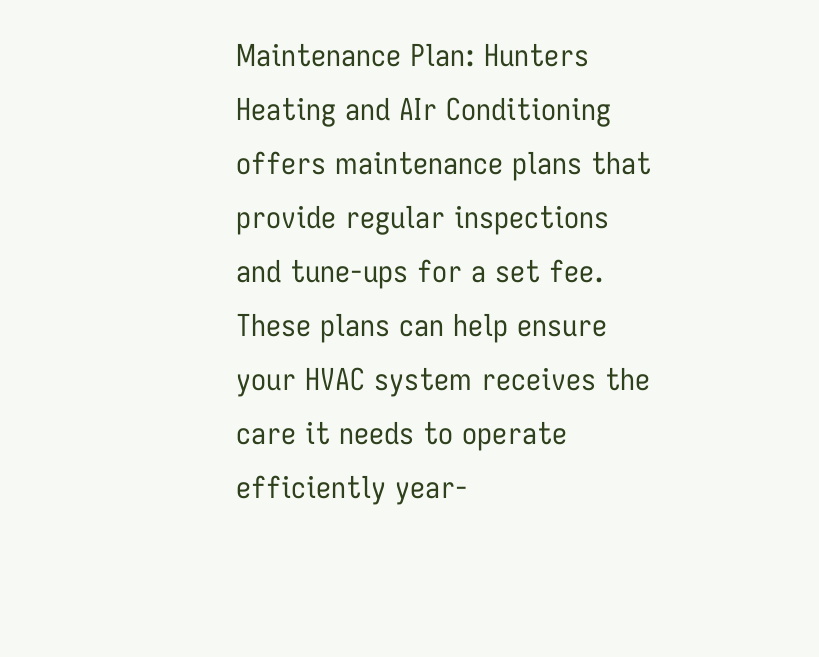Maintenance Plan: Hunters Heating and AIr Conditioning offers maintenance plans that provide regular inspections and tune-ups for a set fee. These plans can help ensure your HVAC system receives the care it needs to operate efficiently year-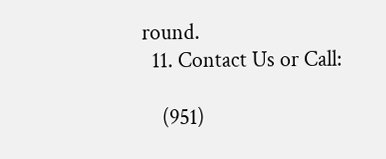round.
  11. Contact Us or Call:

    (951)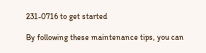231-0716 to get started

By following these maintenance tips, you can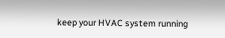keep your HVAC system running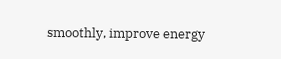smoothly, improve energy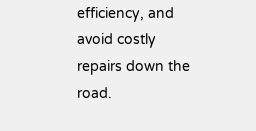efficiency, and avoid costly repairs down the road.